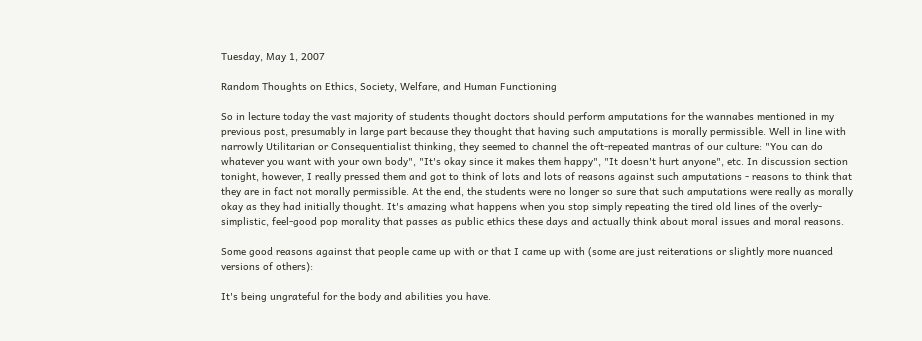Tuesday, May 1, 2007

Random Thoughts on Ethics, Society, Welfare, and Human Functioning

So in lecture today the vast majority of students thought doctors should perform amputations for the wannabes mentioned in my previous post, presumably in large part because they thought that having such amputations is morally permissible. Well in line with narrowly Utilitarian or Consequentialist thinking, they seemed to channel the oft-repeated mantras of our culture: "You can do whatever you want with your own body", "It's okay since it makes them happy", "It doesn't hurt anyone", etc. In discussion section tonight, however, I really pressed them and got to think of lots and lots of reasons against such amputations - reasons to think that they are in fact not morally permissible. At the end, the students were no longer so sure that such amputations were really as morally okay as they had initially thought. It's amazing what happens when you stop simply repeating the tired old lines of the overly-simplistic, feel-good pop morality that passes as public ethics these days and actually think about moral issues and moral reasons.

Some good reasons against that people came up with or that I came up with (some are just reiterations or slightly more nuanced versions of others):

It's being ungrateful for the body and abilities you have.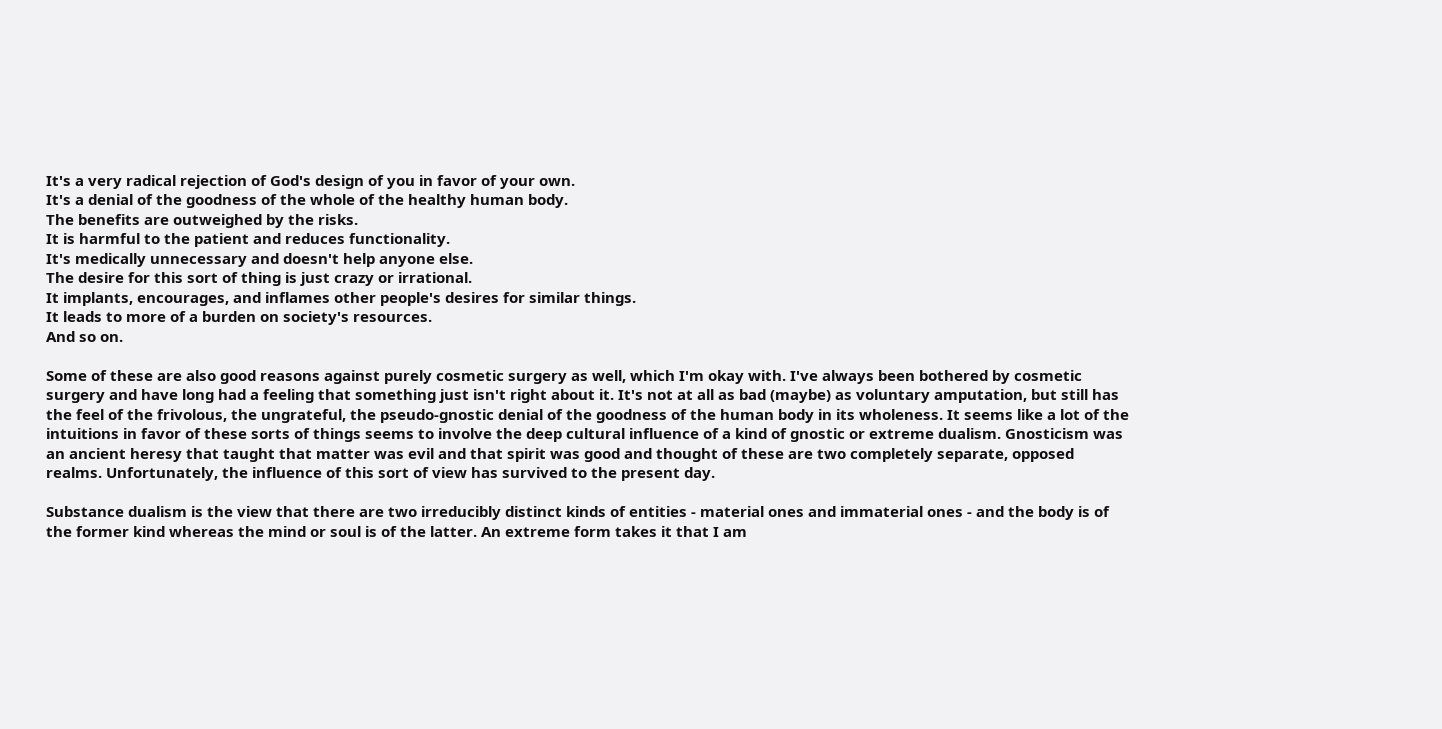It's a very radical rejection of God's design of you in favor of your own.
It's a denial of the goodness of the whole of the healthy human body.
The benefits are outweighed by the risks.
It is harmful to the patient and reduces functionality.
It's medically unnecessary and doesn't help anyone else.
The desire for this sort of thing is just crazy or irrational.
It implants, encourages, and inflames other people's desires for similar things.
It leads to more of a burden on society's resources.
And so on.

Some of these are also good reasons against purely cosmetic surgery as well, which I'm okay with. I've always been bothered by cosmetic surgery and have long had a feeling that something just isn't right about it. It's not at all as bad (maybe) as voluntary amputation, but still has the feel of the frivolous, the ungrateful, the pseudo-gnostic denial of the goodness of the human body in its wholeness. It seems like a lot of the intuitions in favor of these sorts of things seems to involve the deep cultural influence of a kind of gnostic or extreme dualism. Gnosticism was an ancient heresy that taught that matter was evil and that spirit was good and thought of these are two completely separate, opposed realms. Unfortunately, the influence of this sort of view has survived to the present day.

Substance dualism is the view that there are two irreducibly distinct kinds of entities - material ones and immaterial ones - and the body is of the former kind whereas the mind or soul is of the latter. An extreme form takes it that I am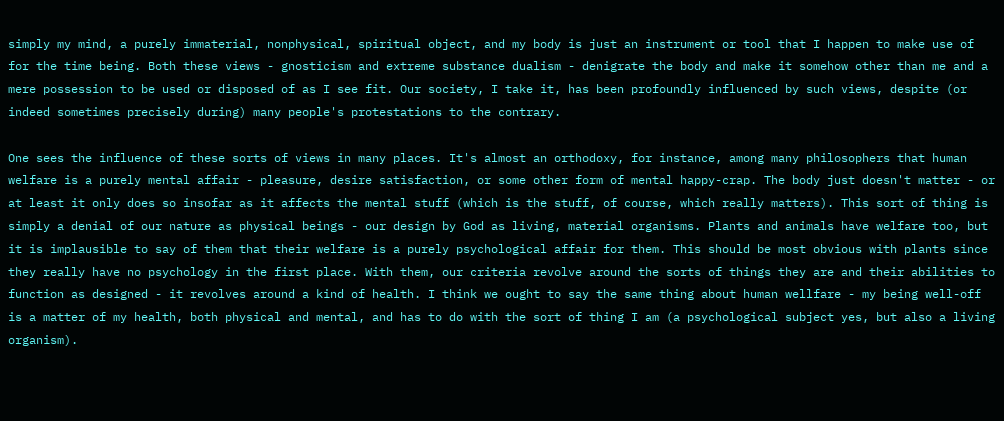simply my mind, a purely immaterial, nonphysical, spiritual object, and my body is just an instrument or tool that I happen to make use of for the time being. Both these views - gnosticism and extreme substance dualism - denigrate the body and make it somehow other than me and a mere possession to be used or disposed of as I see fit. Our society, I take it, has been profoundly influenced by such views, despite (or indeed sometimes precisely during) many people's protestations to the contrary.

One sees the influence of these sorts of views in many places. It's almost an orthodoxy, for instance, among many philosophers that human welfare is a purely mental affair - pleasure, desire satisfaction, or some other form of mental happy-crap. The body just doesn't matter - or at least it only does so insofar as it affects the mental stuff (which is the stuff, of course, which really matters). This sort of thing is simply a denial of our nature as physical beings - our design by God as living, material organisms. Plants and animals have welfare too, but it is implausible to say of them that their welfare is a purely psychological affair for them. This should be most obvious with plants since they really have no psychology in the first place. With them, our criteria revolve around the sorts of things they are and their abilities to function as designed - it revolves around a kind of health. I think we ought to say the same thing about human wellfare - my being well-off is a matter of my health, both physical and mental, and has to do with the sort of thing I am (a psychological subject yes, but also a living organism).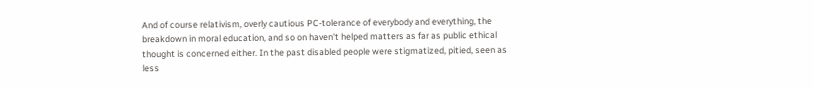And of course relativism, overly cautious PC-tolerance of everybody and everything, the breakdown in moral education, and so on haven't helped matters as far as public ethical thought is concerned either. In the past disabled people were stigmatized, pitied, seen as less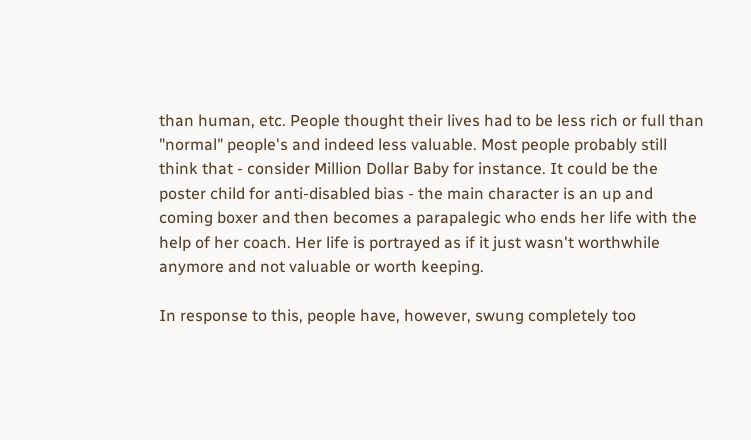than human, etc. People thought their lives had to be less rich or full than "normal" people's and indeed less valuable. Most people probably still think that - consider Million Dollar Baby for instance. It could be the poster child for anti-disabled bias - the main character is an up and coming boxer and then becomes a parapalegic who ends her life with the help of her coach. Her life is portrayed as if it just wasn't worthwhile anymore and not valuable or worth keeping.

In response to this, people have, however, swung completely too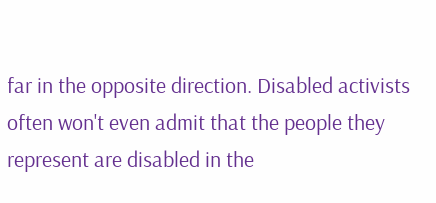far in the opposite direction. Disabled activists often won't even admit that the people they represent are disabled in the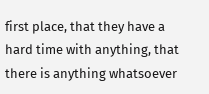first place, that they have a hard time with anything, that there is anything whatsoever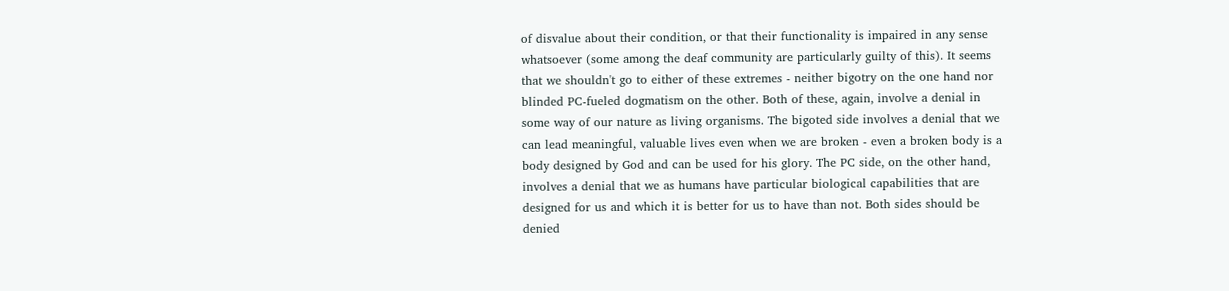of disvalue about their condition, or that their functionality is impaired in any sense whatsoever (some among the deaf community are particularly guilty of this). It seems that we shouldn't go to either of these extremes - neither bigotry on the one hand nor blinded PC-fueled dogmatism on the other. Both of these, again, involve a denial in some way of our nature as living organisms. The bigoted side involves a denial that we can lead meaningful, valuable lives even when we are broken - even a broken body is a body designed by God and can be used for his glory. The PC side, on the other hand, involves a denial that we as humans have particular biological capabilities that are designed for us and which it is better for us to have than not. Both sides should be denied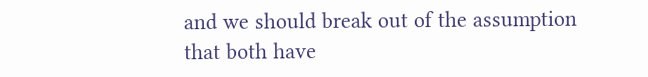and we should break out of the assumption that both have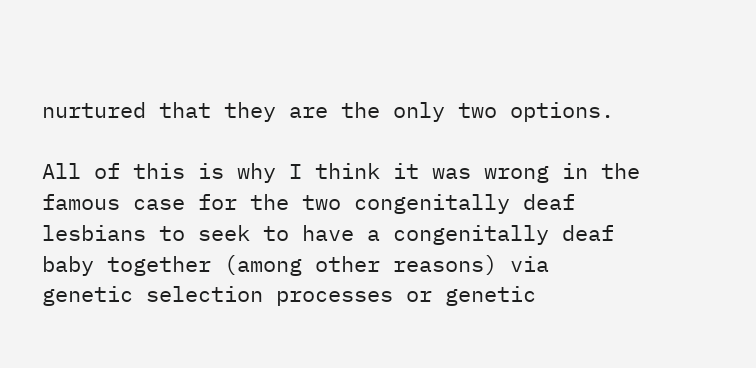nurtured that they are the only two options.

All of this is why I think it was wrong in the famous case for the two congenitally deaf lesbians to seek to have a congenitally deaf baby together (among other reasons) via genetic selection processes or genetic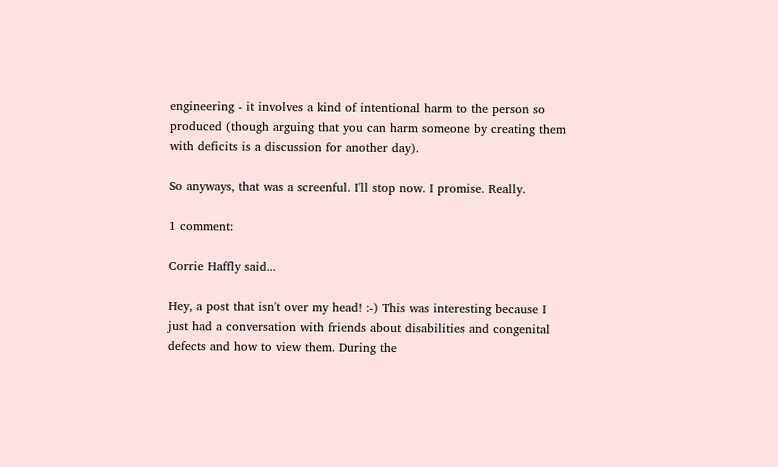engineering - it involves a kind of intentional harm to the person so produced (though arguing that you can harm someone by creating them with deficits is a discussion for another day).

So anyways, that was a screenful. I'll stop now. I promise. Really.

1 comment:

Corrie Haffly said...

Hey, a post that isn't over my head! :-) This was interesting because I just had a conversation with friends about disabilities and congenital defects and how to view them. During the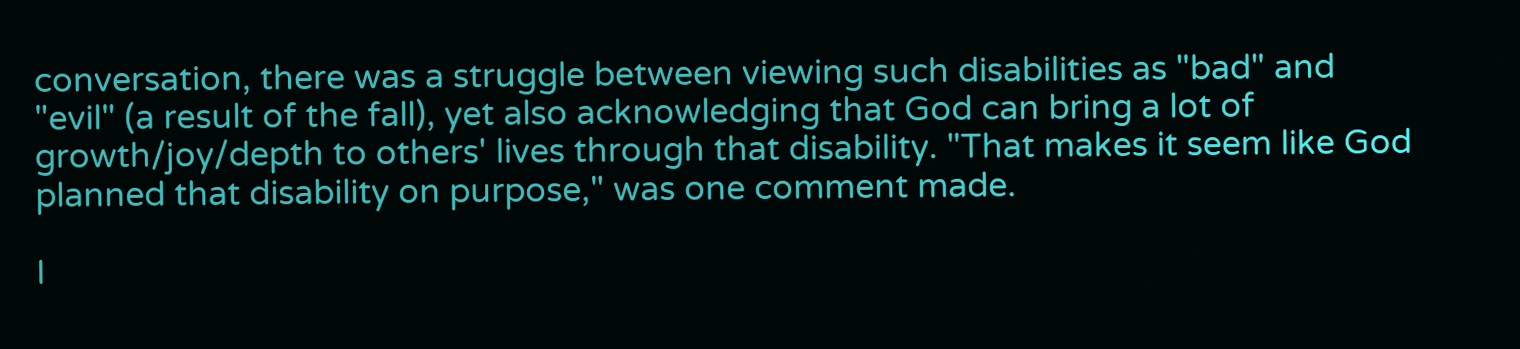conversation, there was a struggle between viewing such disabilities as "bad" and "evil" (a result of the fall), yet also acknowledging that God can bring a lot of growth/joy/depth to others' lives through that disability. "That makes it seem like God planned that disability on purpose," was one comment made.

I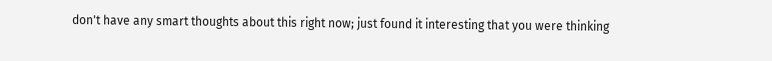don't have any smart thoughts about this right now; just found it interesting that you were thinking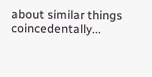about similar things coincedentally...